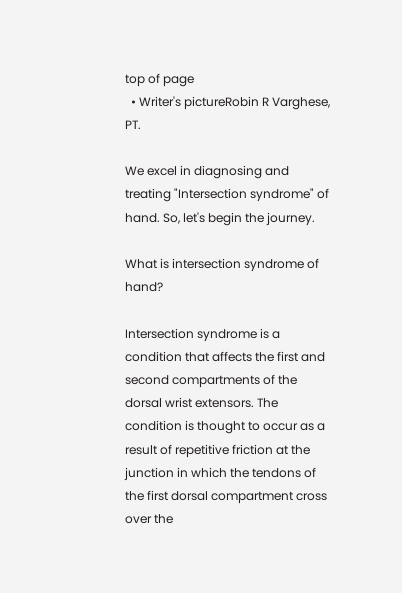top of page
  • Writer's pictureRobin R Varghese, PT.

We excel in diagnosing and treating "Intersection syndrome" of hand. So, let's begin the journey.

What is intersection syndrome of hand?

Intersection syndrome is a condition that affects the first and second compartments of the dorsal wrist extensors. The condition is thought to occur as a result of repetitive friction at the junction in which the tendons of the first dorsal compartment cross over the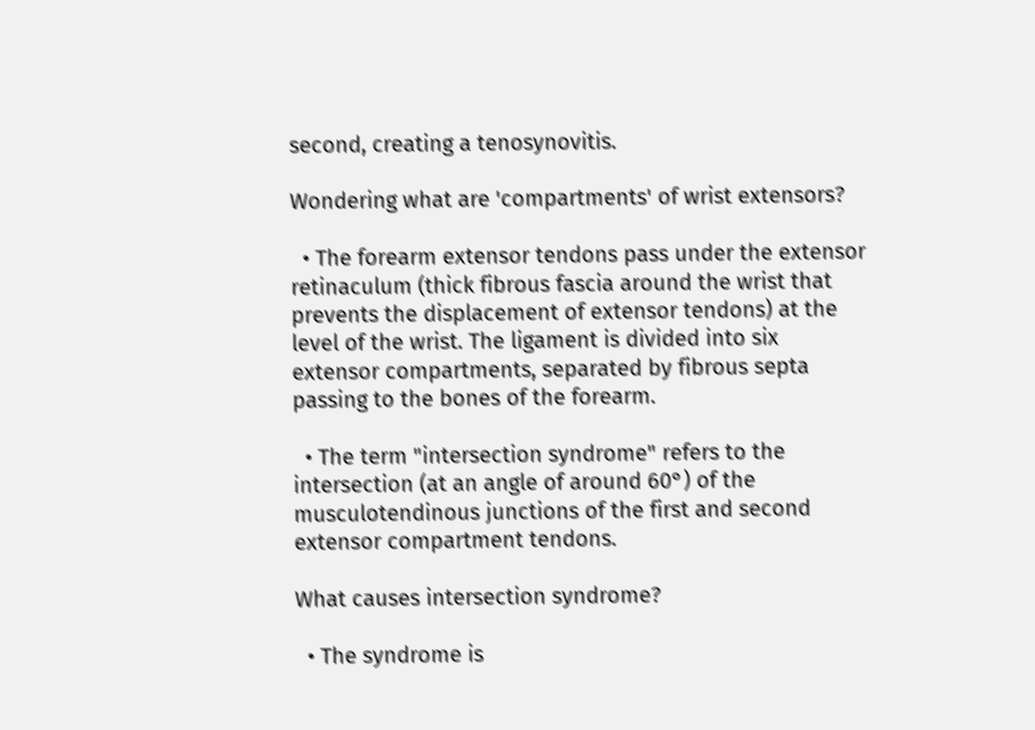second, creating a tenosynovitis.

Wondering what are 'compartments' of wrist extensors?

  • The forearm extensor tendons pass under the extensor retinaculum (thick fibrous fascia around the wrist that prevents the displacement of extensor tendons) at the level of the wrist. The ligament is divided into six extensor compartments, separated by fibrous septa passing to the bones of the forearm.

  • The term "intersection syndrome" refers to the intersection (at an angle of around 60°) of the musculotendinous junctions of the first and second extensor compartment tendons.

What causes intersection syndrome?

  • The syndrome is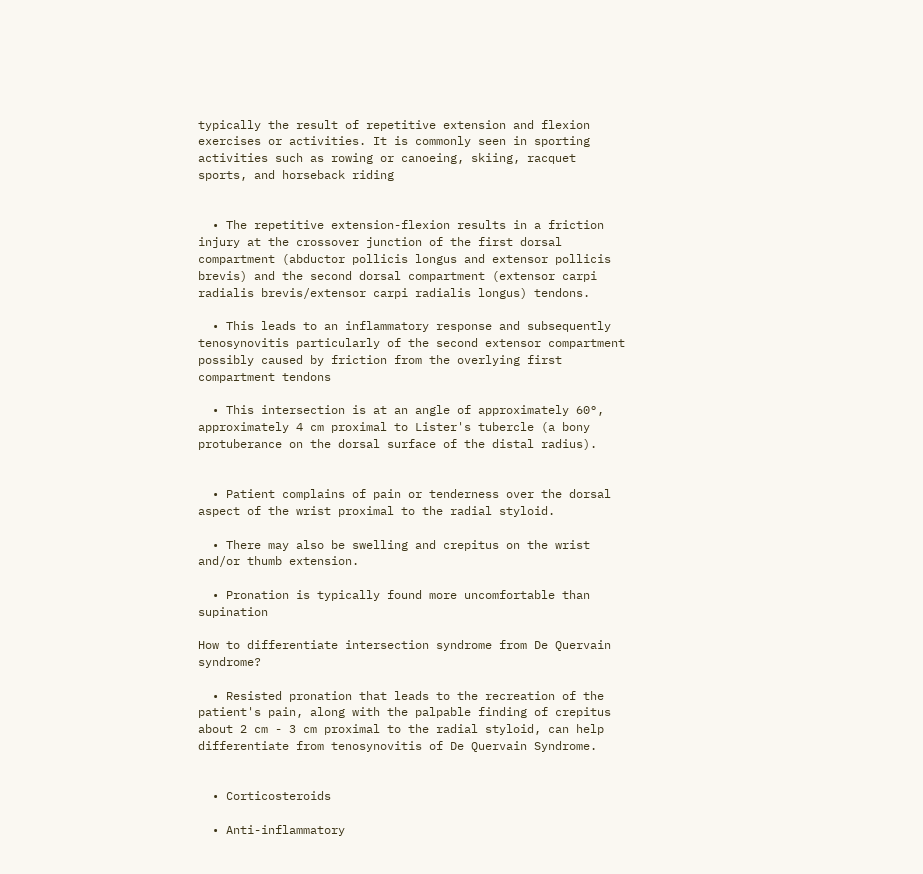typically the result of repetitive extension and flexion exercises or activities. It is commonly seen in sporting activities such as rowing or canoeing, skiing, racquet sports, and horseback riding


  • The repetitive extension-flexion results in a friction injury at the crossover junction of the first dorsal compartment (abductor pollicis longus and extensor pollicis brevis) and the second dorsal compartment (extensor carpi radialis brevis/extensor carpi radialis longus) tendons.

  • This leads to an inflammatory response and subsequently tenosynovitis particularly of the second extensor compartment possibly caused by friction from the overlying first compartment tendons

  • This intersection is at an angle of approximately 60°, approximately 4 cm proximal to Lister's tubercle (a bony protuberance on the dorsal surface of the distal radius).


  • Patient complains of pain or tenderness over the dorsal aspect of the wrist proximal to the radial styloid.

  • There may also be swelling and crepitus on the wrist and/or thumb extension.

  • Pronation is typically found more uncomfortable than supination

How to differentiate intersection syndrome from De Quervain syndrome?

  • Resisted pronation that leads to the recreation of the patient's pain, along with the palpable finding of crepitus about 2 cm - 3 cm proximal to the radial styloid, can help differentiate from tenosynovitis of De Quervain Syndrome.


  • Corticosteroids

  • Anti-inflammatory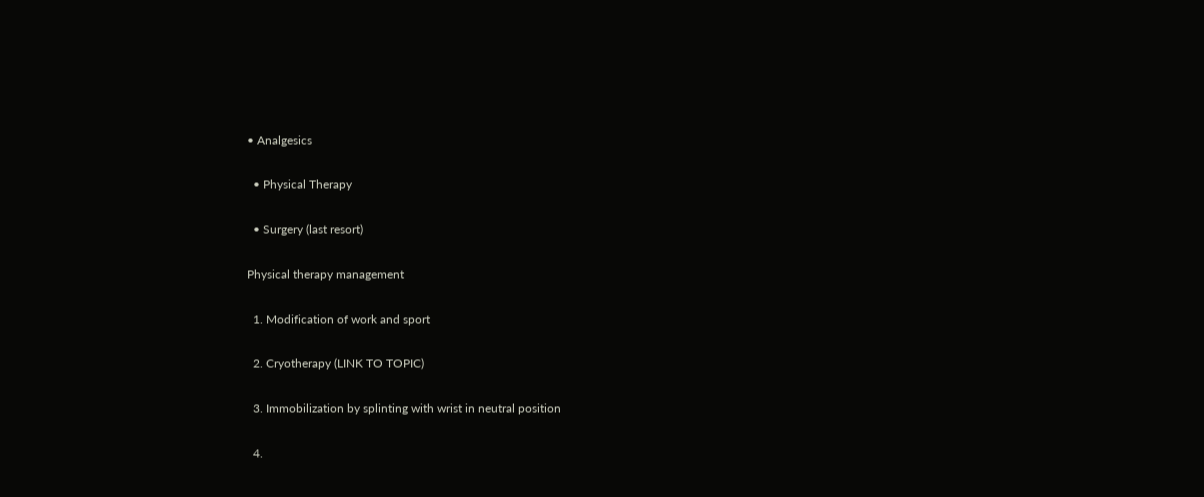• Analgesics

  • Physical Therapy

  • Surgery (last resort)

Physical therapy management

  1. Modification of work and sport

  2. Cryotherapy (LINK TO TOPIC)

  3. Immobilization by splinting with wrist in neutral position

  4.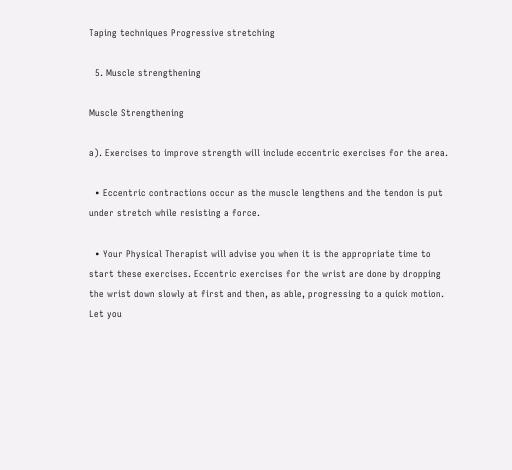Taping techniques Progressive stretching

  5. Muscle strengthening

Muscle Strengthening

a). Exercises to improve strength will include eccentric exercises for the area.

  • Eccentric contractions occur as the muscle lengthens and the tendon is put under stretch while resisting a force.

  • Your Physical Therapist will advise you when it is the appropriate time to start these exercises. Eccentric exercises for the wrist are done by dropping the wrist down slowly at first and then, as able, progressing to a quick motion. Let you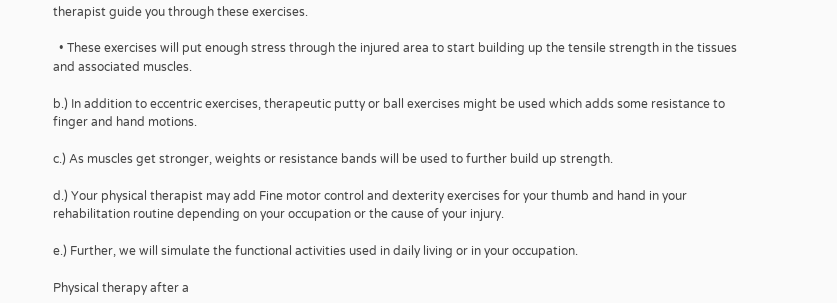therapist guide you through these exercises.

  • These exercises will put enough stress through the injured area to start building up the tensile strength in the tissues and associated muscles.

b.) In addition to eccentric exercises, therapeutic putty or ball exercises might be used which adds some resistance to finger and hand motions.

c.) As muscles get stronger, weights or resistance bands will be used to further build up strength.

d.) Your physical therapist may add Fine motor control and dexterity exercises for your thumb and hand in your rehabilitation routine depending on your occupation or the cause of your injury.

e.) Further, we will simulate the functional activities used in daily living or in your occupation.

Physical therapy after a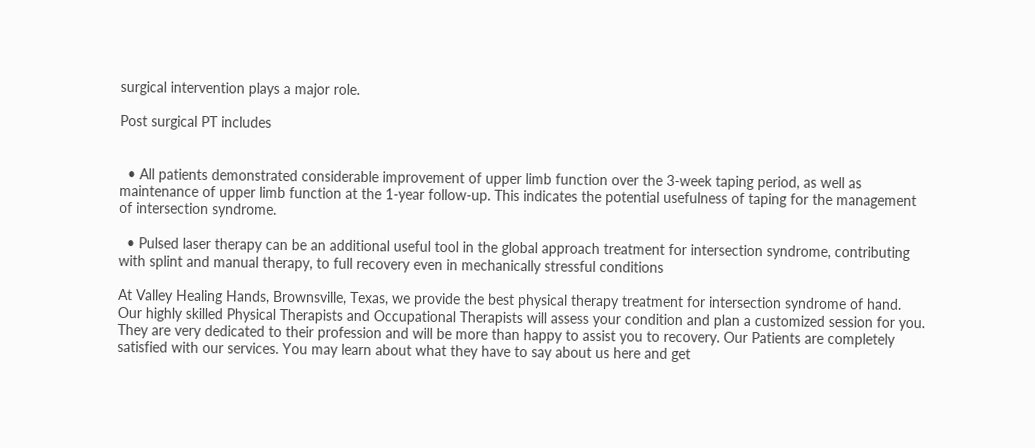surgical intervention plays a major role.

Post surgical PT includes


  • All patients demonstrated considerable improvement of upper limb function over the 3-week taping period, as well as maintenance of upper limb function at the 1-year follow-up. This indicates the potential usefulness of taping for the management of intersection syndrome.

  • Pulsed laser therapy can be an additional useful tool in the global approach treatment for intersection syndrome, contributing with splint and manual therapy, to full recovery even in mechanically stressful conditions

At Valley Healing Hands, Brownsville, Texas, we provide the best physical therapy treatment for intersection syndrome of hand. Our highly skilled Physical Therapists and Occupational Therapists will assess your condition and plan a customized session for you. They are very dedicated to their profession and will be more than happy to assist you to recovery. Our Patients are completely satisfied with our services. You may learn about what they have to say about us here and get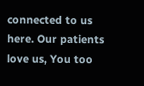connected to us here. Our patients love us, You too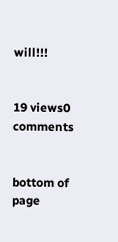will!!!


19 views0 comments


bottom of page